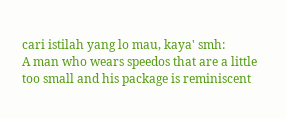cari istilah yang lo mau, kaya' smh:
A man who wears speedos that are a little too small and his package is reminiscent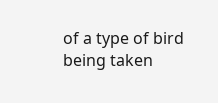of a type of bird being taken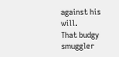against his will.
That budgy smuggler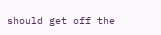should get off the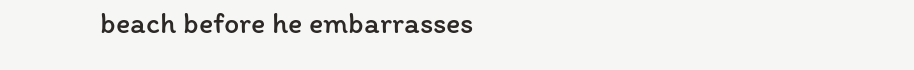beach before he embarrasses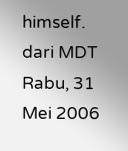himself.
dari MDT Rabu, 31 Mei 2006